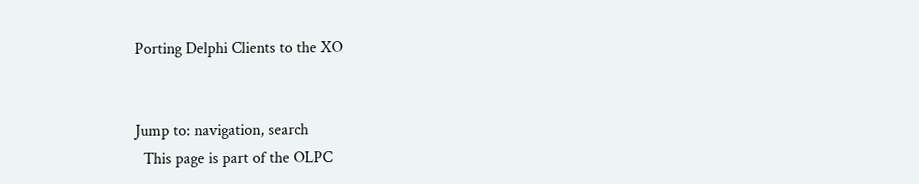Porting Delphi Clients to the XO


Jump to: navigation, search
  This page is part of the OLPC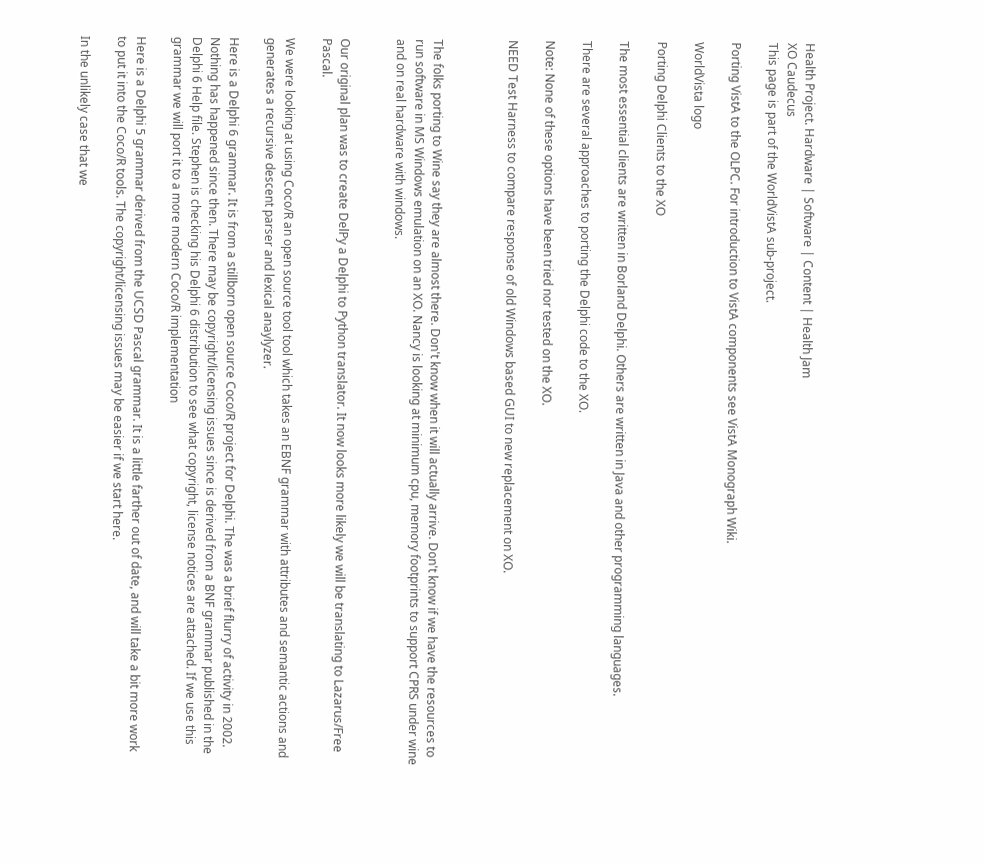Health Project. Hardware | Software | Content | Health Jam
XO Caudecus
This page is part of the WorldVistA sub-project.

Porting VistA to the OLPC. For introduction to VistA components see VistA Monograph Wiki.

WorldVista logo

Porting Delphi Clients to the XO

The most essential clients are written in Borland Delphi. Others are written in Java and other programming languages.

There are several approaches to porting the Delphi code to the XO.

Note: None of these options have been tried nor tested on the XO.

NEED Test Harness to compare response of old Windows based GUI to new replacement on XO.



The folks porting to Wine say they are almost there. Don't know when it will actually arrive. Don't know if we have the resources to run software in MS Windows emulation on an XO. Nancy is looking at minimum cpu, memory footprints to support CPRS under wine and on real hardware with windows.


Our original plan was to create DelPy a Delphi to Python translator. It now looks more likely we will be translating to Lazarus/Free Pascal.

We were looking at using Coco/R an open source tool tool which takes an EBNF grammar with attributes and semantic actions and generates a recursive descent parser and lexical anaylyzer.

Here is a Delphi 6 grammar. It is from a stillborn open source Coco/R project for Delphi. The was a brief flurry of activity in 2002. Nothing has happened since then. There may be copyright/licensing issues since is derived from a BNF grammar published in the Delphi 6 Help file. Stephen is checking his Delphi 6 distribution to see what copyright, license notices are attached. If we use this grammar we will port it to a more modern Coco/R implementation

Here is a Delphi 5 grammar derived from the UCSD Pascal grammar. It is a little farther out of date, and will take a bit more work to put it into the Coco/R tools. The copyright/licensing issues may be easier if we start here.

In the unlikely case that we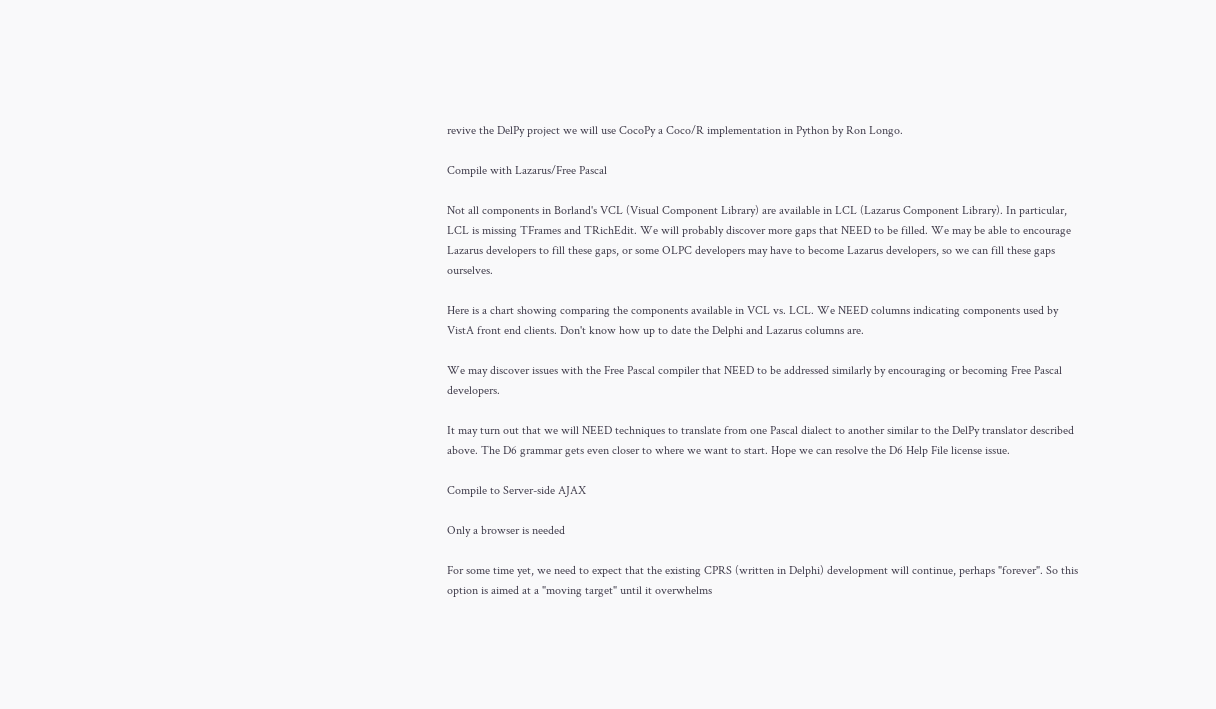revive the DelPy project we will use CocoPy a Coco/R implementation in Python by Ron Longo.

Compile with Lazarus/Free Pascal

Not all components in Borland's VCL (Visual Component Library) are available in LCL (Lazarus Component Library). In particular, LCL is missing TFrames and TRichEdit. We will probably discover more gaps that NEED to be filled. We may be able to encourage Lazarus developers to fill these gaps, or some OLPC developers may have to become Lazarus developers, so we can fill these gaps ourselves.

Here is a chart showing comparing the components available in VCL vs. LCL. We NEED columns indicating components used by VistA front end clients. Don't know how up to date the Delphi and Lazarus columns are.

We may discover issues with the Free Pascal compiler that NEED to be addressed similarly by encouraging or becoming Free Pascal developers.

It may turn out that we will NEED techniques to translate from one Pascal dialect to another similar to the DelPy translator described above. The D6 grammar gets even closer to where we want to start. Hope we can resolve the D6 Help File license issue.

Compile to Server-side AJAX

Only a browser is needed

For some time yet, we need to expect that the existing CPRS (written in Delphi) development will continue, perhaps "forever". So this option is aimed at a "moving target" until it overwhelms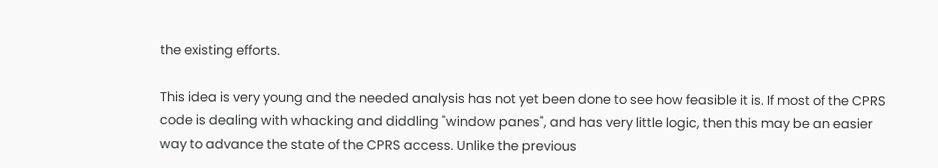the existing efforts.

This idea is very young and the needed analysis has not yet been done to see how feasible it is. If most of the CPRS code is dealing with whacking and diddling "window panes", and has very little logic, then this may be an easier way to advance the state of the CPRS access. Unlike the previous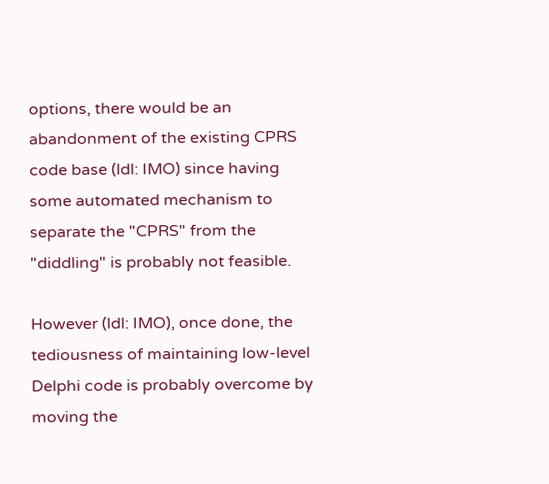options, there would be an abandonment of the existing CPRS code base (ldl: IMO) since having some automated mechanism to separate the "CPRS" from the "diddling" is probably not feasible.

However (ldl: IMO), once done, the tediousness of maintaining low-level Delphi code is probably overcome by moving the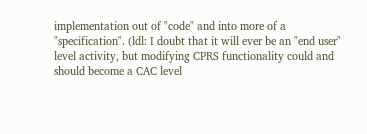implementation out of "code" and into more of a "specification". (ldl: I doubt that it will ever be an "end user" level activity, but modifying CPRS functionality could and should become a CAC level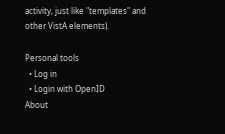activity, just like "templates" and other VistA elements).

Personal tools
  • Log in
  • Login with OpenID
About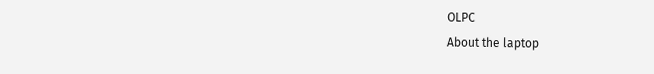OLPC
About the laptop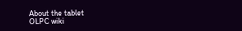About the tablet
OLPC wiki